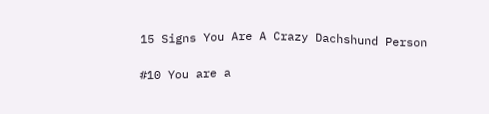15 Signs You Are A Crazy Dachshund Person

#10 You are a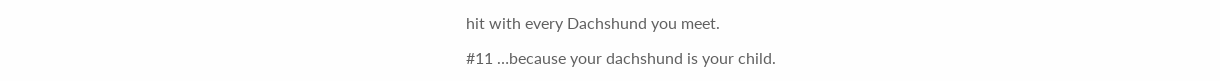hit with every Dachshund you meet.

#11 …because your dachshund is your child.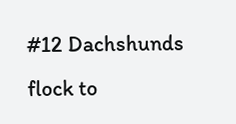#12 Dachshunds flock to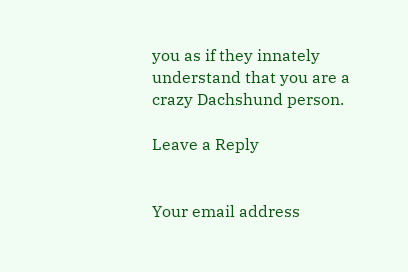you as if they innately understand that you are a crazy Dachshund person.

Leave a Reply


Your email address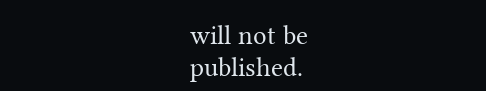will not be published.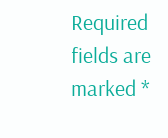Required fields are marked *